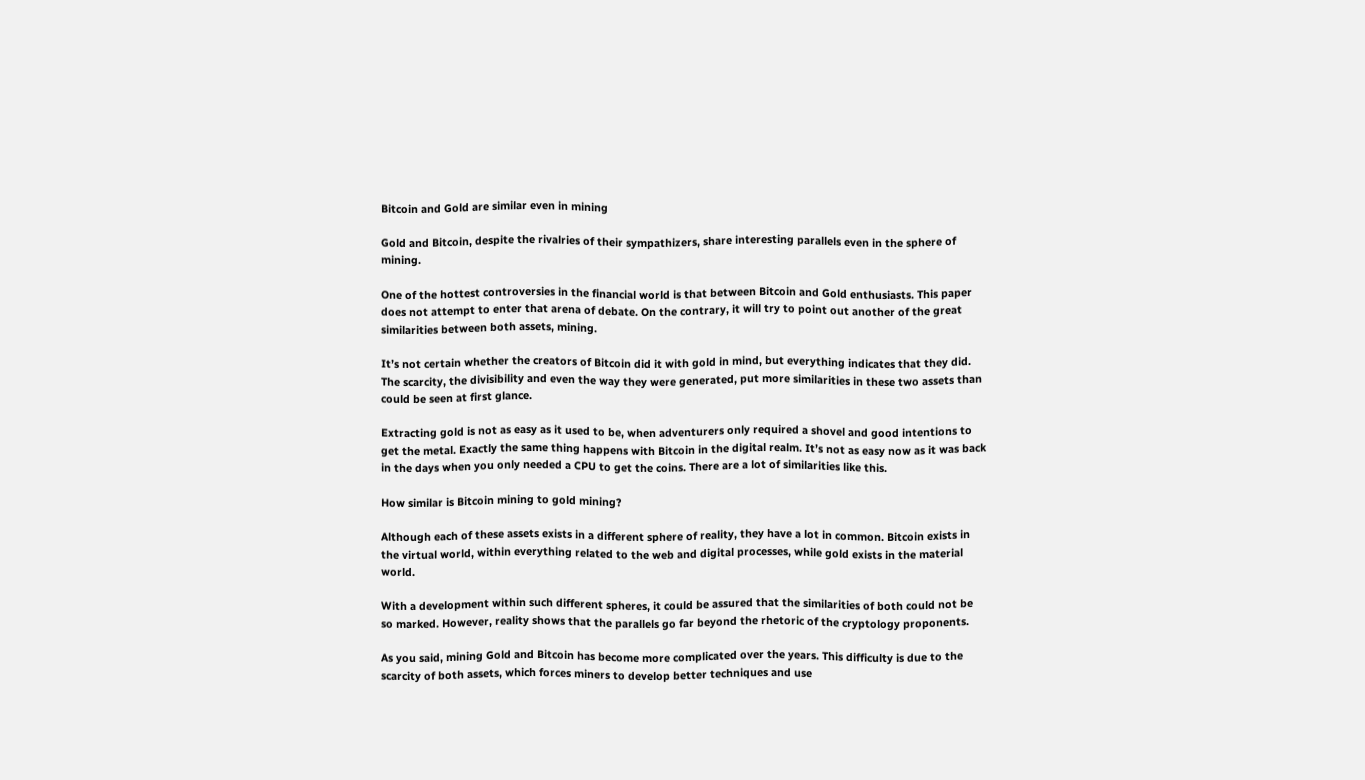Bitcoin and Gold are similar even in mining

Gold and Bitcoin, despite the rivalries of their sympathizers, share interesting parallels even in the sphere of mining.

One of the hottest controversies in the financial world is that between Bitcoin and Gold enthusiasts. This paper does not attempt to enter that arena of debate. On the contrary, it will try to point out another of the great similarities between both assets, mining.

It’s not certain whether the creators of Bitcoin did it with gold in mind, but everything indicates that they did. The scarcity, the divisibility and even the way they were generated, put more similarities in these two assets than could be seen at first glance.

Extracting gold is not as easy as it used to be, when adventurers only required a shovel and good intentions to get the metal. Exactly the same thing happens with Bitcoin in the digital realm. It’s not as easy now as it was back in the days when you only needed a CPU to get the coins. There are a lot of similarities like this.

How similar is Bitcoin mining to gold mining?

Although each of these assets exists in a different sphere of reality, they have a lot in common. Bitcoin exists in the virtual world, within everything related to the web and digital processes, while gold exists in the material world.

With a development within such different spheres, it could be assured that the similarities of both could not be so marked. However, reality shows that the parallels go far beyond the rhetoric of the cryptology proponents.

As you said, mining Gold and Bitcoin has become more complicated over the years. This difficulty is due to the scarcity of both assets, which forces miners to develop better techniques and use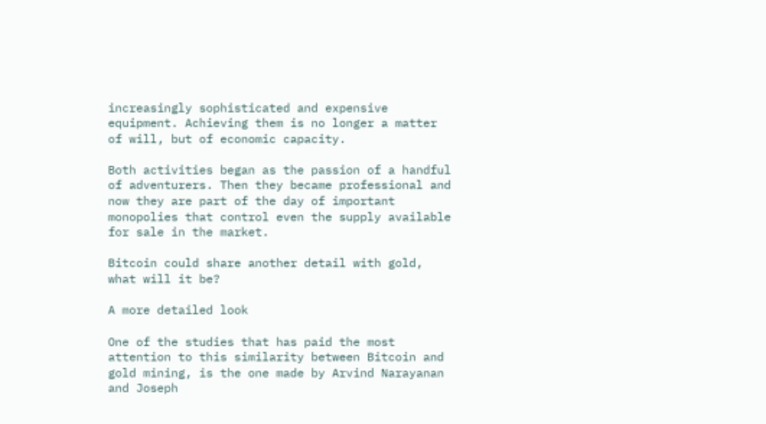increasingly sophisticated and expensive equipment. Achieving them is no longer a matter of will, but of economic capacity.

Both activities began as the passion of a handful of adventurers. Then they became professional and now they are part of the day of important monopolies that control even the supply available for sale in the market.

Bitcoin could share another detail with gold, what will it be?

A more detailed look

One of the studies that has paid the most attention to this similarity between Bitcoin and gold mining, is the one made by Arvind Narayanan and Joseph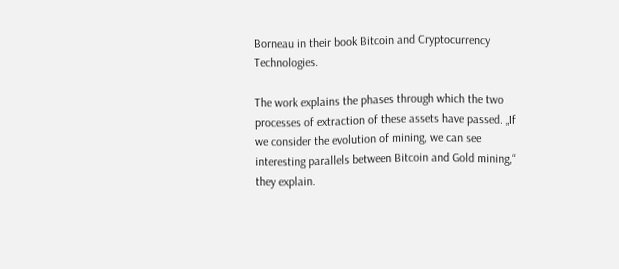Borneau in their book Bitcoin and Cryptocurrency Technologies.

The work explains the phases through which the two processes of extraction of these assets have passed. „If we consider the evolution of mining, we can see interesting parallels between Bitcoin and Gold mining,“ they explain.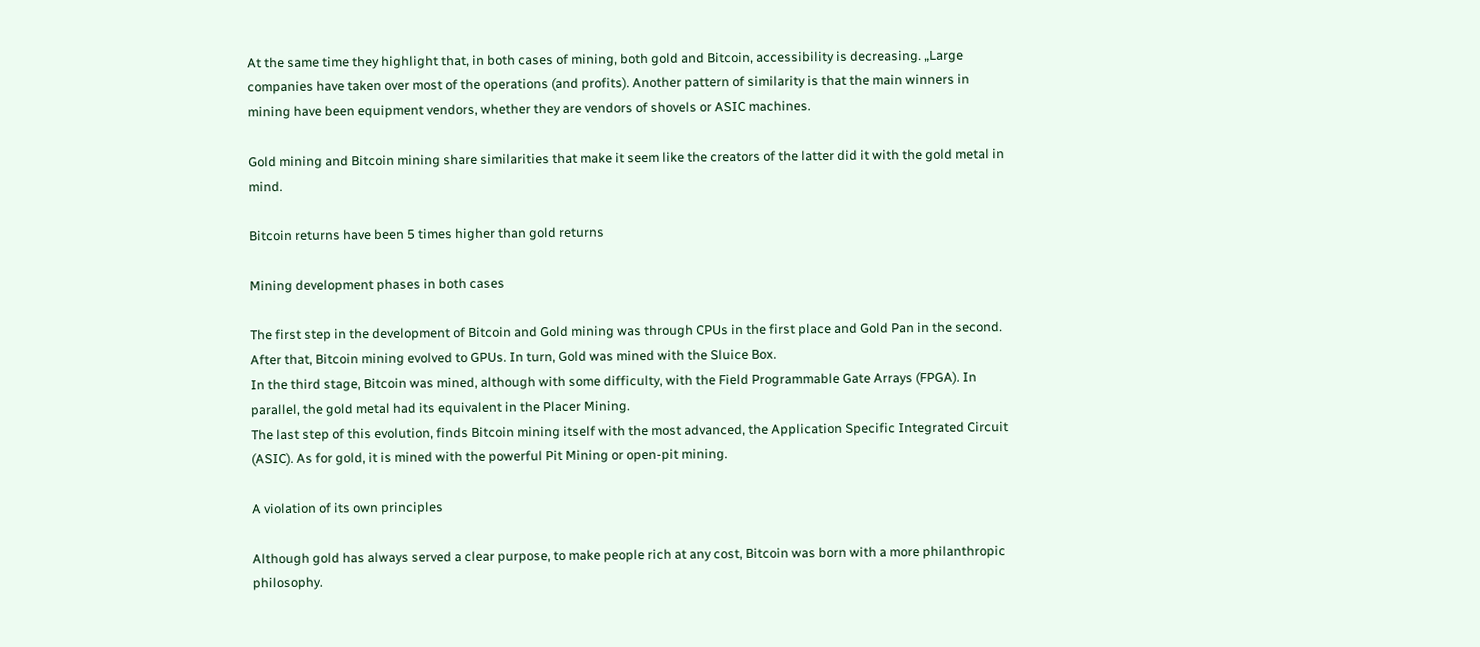At the same time they highlight that, in both cases of mining, both gold and Bitcoin, accessibility is decreasing. „Large companies have taken over most of the operations (and profits). Another pattern of similarity is that the main winners in mining have been equipment vendors, whether they are vendors of shovels or ASIC machines.

Gold mining and Bitcoin mining share similarities that make it seem like the creators of the latter did it with the gold metal in mind.

Bitcoin returns have been 5 times higher than gold returns

Mining development phases in both cases

The first step in the development of Bitcoin and Gold mining was through CPUs in the first place and Gold Pan in the second.
After that, Bitcoin mining evolved to GPUs. In turn, Gold was mined with the Sluice Box.
In the third stage, Bitcoin was mined, although with some difficulty, with the Field Programmable Gate Arrays (FPGA). In parallel, the gold metal had its equivalent in the Placer Mining.
The last step of this evolution, finds Bitcoin mining itself with the most advanced, the Application Specific Integrated Circuit (ASIC). As for gold, it is mined with the powerful Pit Mining or open-pit mining.

A violation of its own principles

Although gold has always served a clear purpose, to make people rich at any cost, Bitcoin was born with a more philanthropic philosophy.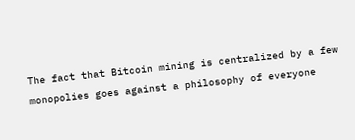The fact that Bitcoin mining is centralized by a few monopolies goes against a philosophy of everyone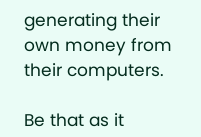generating their own money from their computers.

Be that as it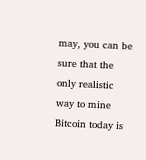may, you can be sure that the only realistic way to mine Bitcoin today is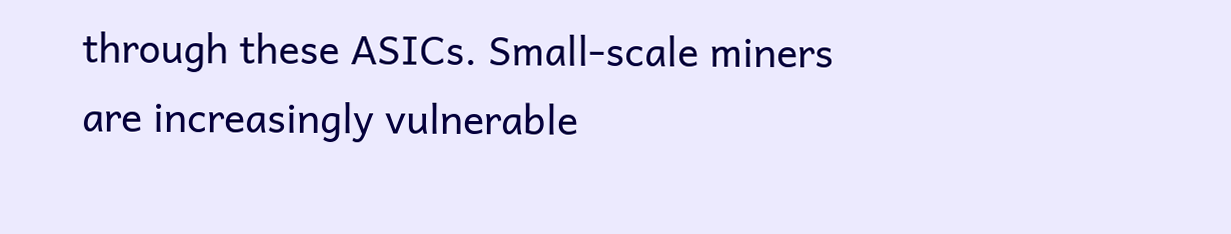through these ASICs. Small-scale miners are increasingly vulnerable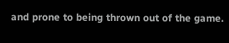and prone to being thrown out of the game.